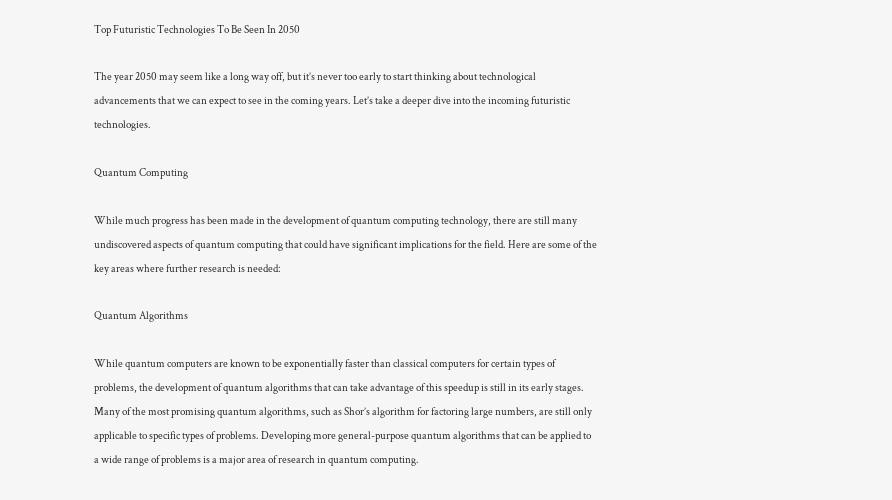Top Futuristic Technologies To Be Seen In 2050

The year 2050 may seem like a long way off, but it’s never too early to start thinking about technological advancements that we can expect to see in the coming years. Let’s take a deeper dive into the incoming futuristic technologies.

Quantum Computing

While much progress has been made in the development of quantum computing technology, there are still many undiscovered aspects of quantum computing that could have significant implications for the field. Here are some of the key areas where further research is needed:

Quantum Algorithms

While quantum computers are known to be exponentially faster than classical computers for certain types of problems, the development of quantum algorithms that can take advantage of this speedup is still in its early stages. Many of the most promising quantum algorithms, such as Shor’s algorithm for factoring large numbers, are still only applicable to specific types of problems. Developing more general-purpose quantum algorithms that can be applied to a wide range of problems is a major area of research in quantum computing.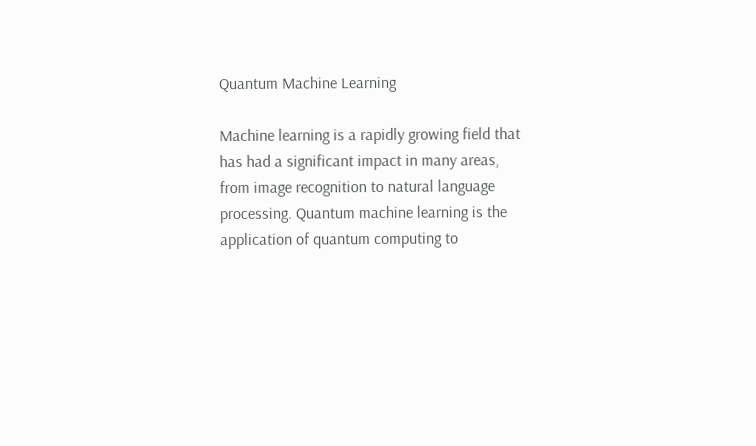Quantum Machine Learning

Machine learning is a rapidly growing field that has had a significant impact in many areas, from image recognition to natural language processing. Quantum machine learning is the application of quantum computing to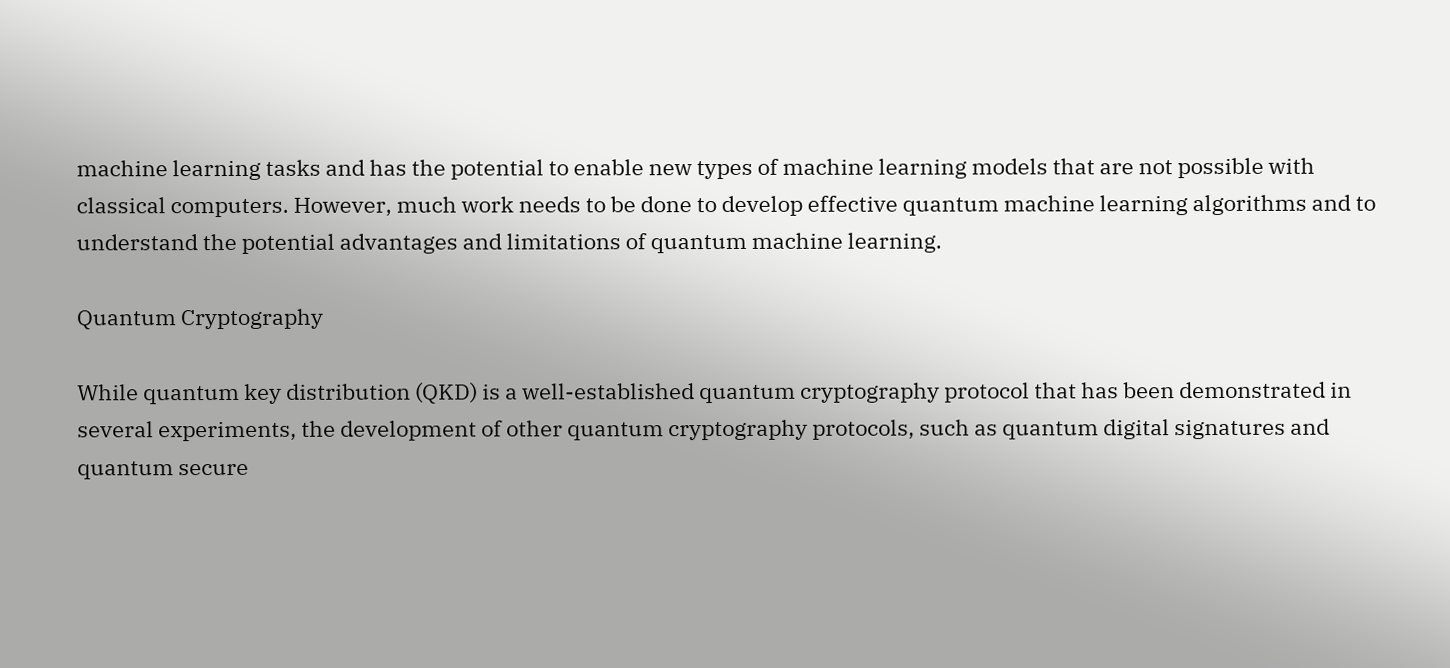machine learning tasks and has the potential to enable new types of machine learning models that are not possible with classical computers. However, much work needs to be done to develop effective quantum machine learning algorithms and to understand the potential advantages and limitations of quantum machine learning.

Quantum Cryptography

While quantum key distribution (QKD) is a well-established quantum cryptography protocol that has been demonstrated in several experiments, the development of other quantum cryptography protocols, such as quantum digital signatures and quantum secure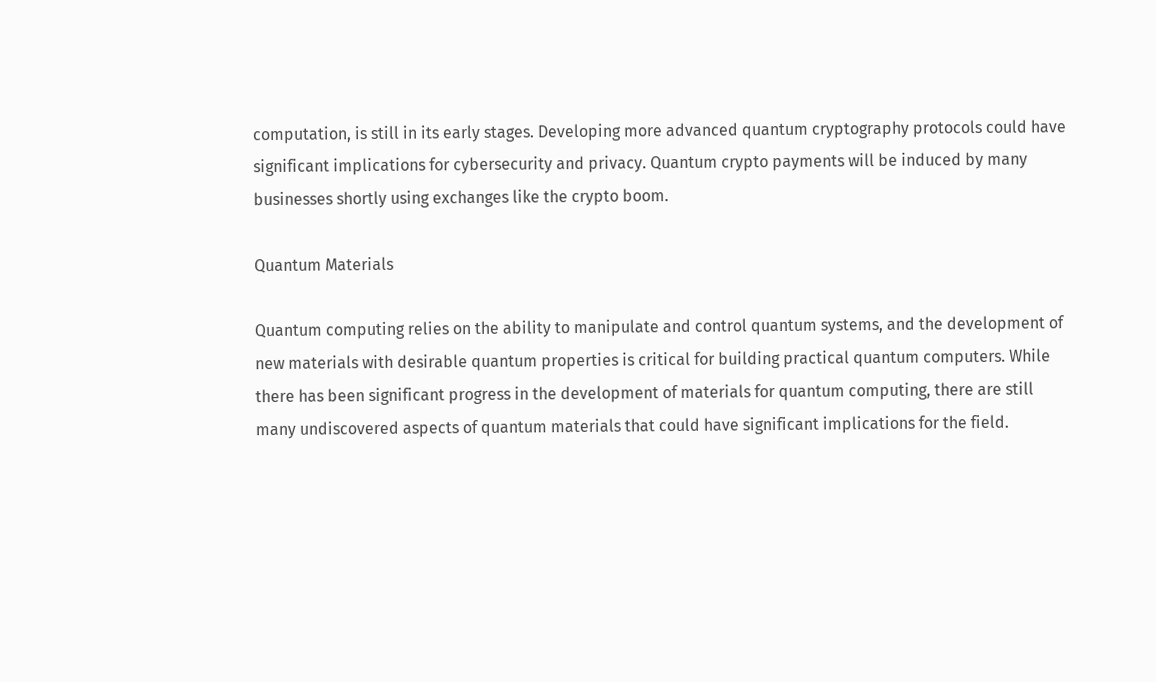computation, is still in its early stages. Developing more advanced quantum cryptography protocols could have significant implications for cybersecurity and privacy. Quantum crypto payments will be induced by many businesses shortly using exchanges like the crypto boom.

Quantum Materials

Quantum computing relies on the ability to manipulate and control quantum systems, and the development of new materials with desirable quantum properties is critical for building practical quantum computers. While there has been significant progress in the development of materials for quantum computing, there are still many undiscovered aspects of quantum materials that could have significant implications for the field.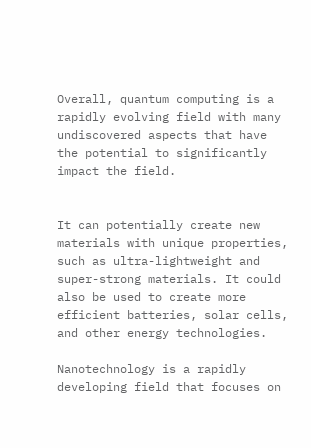Overall, quantum computing is a rapidly evolving field with many undiscovered aspects that have the potential to significantly impact the field.


It can potentially create new materials with unique properties, such as ultra-lightweight and super-strong materials. It could also be used to create more efficient batteries, solar cells, and other energy technologies.

Nanotechnology is a rapidly developing field that focuses on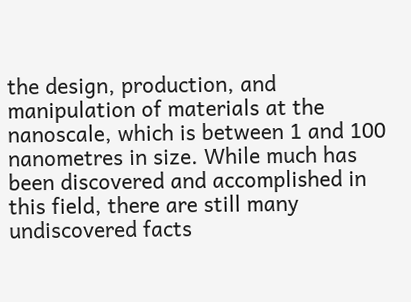the design, production, and manipulation of materials at the nanoscale, which is between 1 and 100 nanometres in size. While much has been discovered and accomplished in this field, there are still many undiscovered facts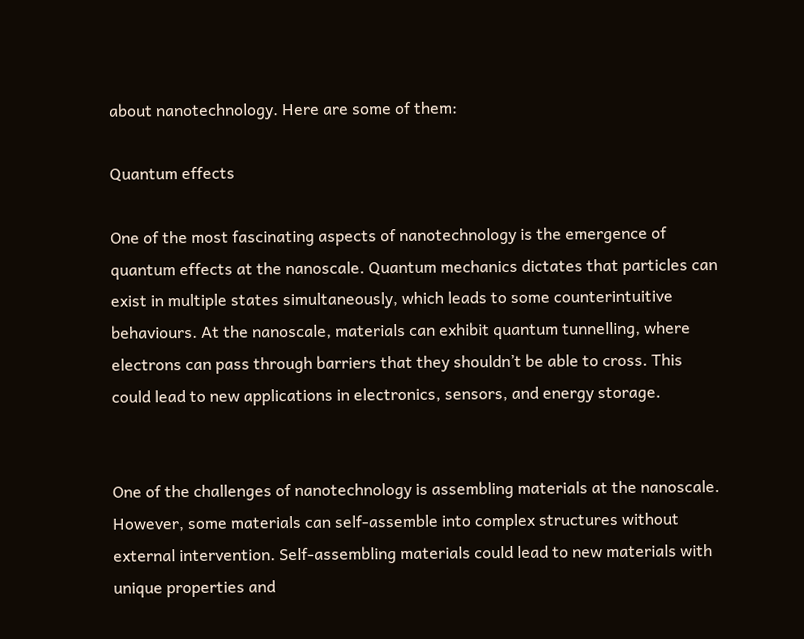about nanotechnology. Here are some of them:

Quantum effects

One of the most fascinating aspects of nanotechnology is the emergence of quantum effects at the nanoscale. Quantum mechanics dictates that particles can exist in multiple states simultaneously, which leads to some counterintuitive behaviours. At the nanoscale, materials can exhibit quantum tunnelling, where electrons can pass through barriers that they shouldn’t be able to cross. This could lead to new applications in electronics, sensors, and energy storage.


One of the challenges of nanotechnology is assembling materials at the nanoscale. However, some materials can self-assemble into complex structures without external intervention. Self-assembling materials could lead to new materials with unique properties and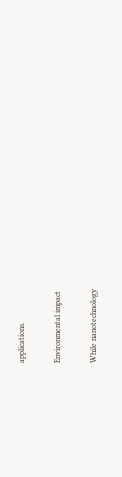applications.

Environmental impact

While nanotechnology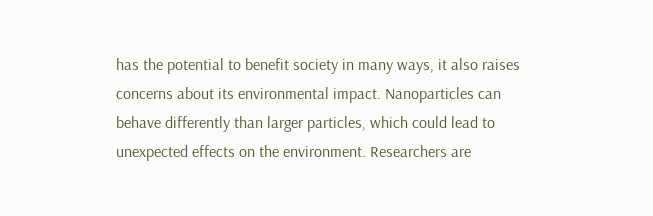has the potential to benefit society in many ways, it also raises concerns about its environmental impact. Nanoparticles can behave differently than larger particles, which could lead to unexpected effects on the environment. Researchers are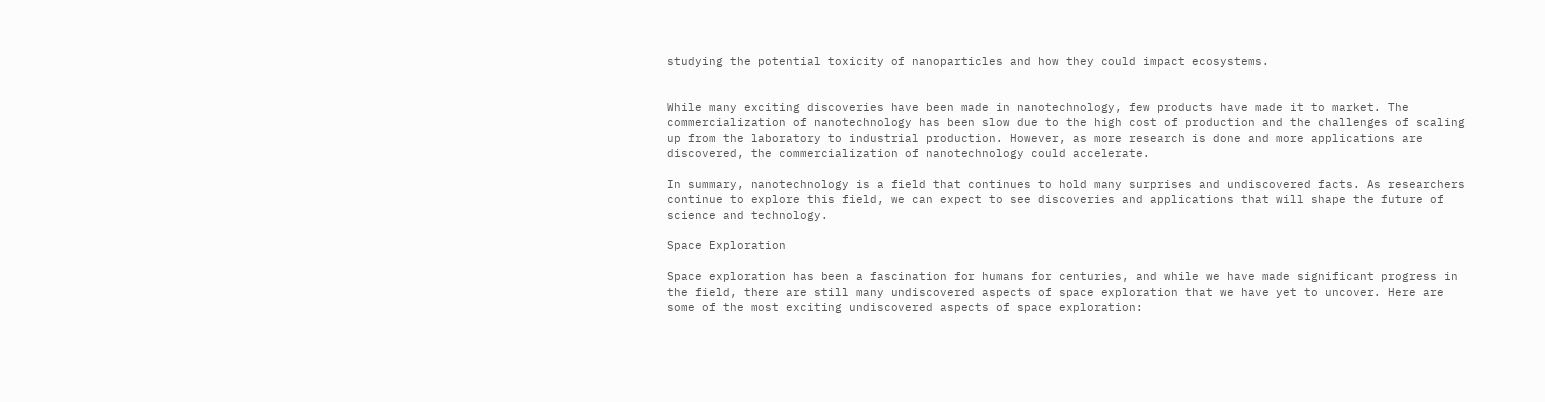studying the potential toxicity of nanoparticles and how they could impact ecosystems.


While many exciting discoveries have been made in nanotechnology, few products have made it to market. The commercialization of nanotechnology has been slow due to the high cost of production and the challenges of scaling up from the laboratory to industrial production. However, as more research is done and more applications are discovered, the commercialization of nanotechnology could accelerate.

In summary, nanotechnology is a field that continues to hold many surprises and undiscovered facts. As researchers continue to explore this field, we can expect to see discoveries and applications that will shape the future of science and technology.

Space Exploration

Space exploration has been a fascination for humans for centuries, and while we have made significant progress in the field, there are still many undiscovered aspects of space exploration that we have yet to uncover. Here are some of the most exciting undiscovered aspects of space exploration: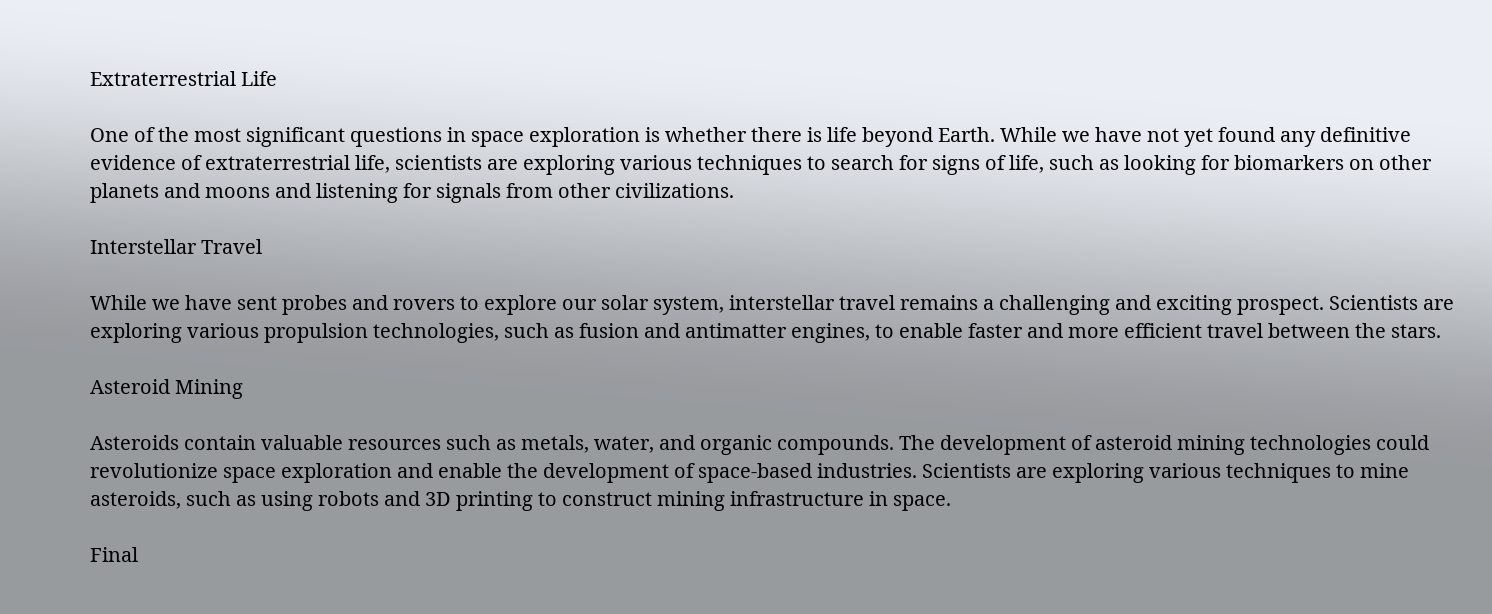Extraterrestrial Life

One of the most significant questions in space exploration is whether there is life beyond Earth. While we have not yet found any definitive evidence of extraterrestrial life, scientists are exploring various techniques to search for signs of life, such as looking for biomarkers on other planets and moons and listening for signals from other civilizations.

Interstellar Travel

While we have sent probes and rovers to explore our solar system, interstellar travel remains a challenging and exciting prospect. Scientists are exploring various propulsion technologies, such as fusion and antimatter engines, to enable faster and more efficient travel between the stars.

Asteroid Mining

Asteroids contain valuable resources such as metals, water, and organic compounds. The development of asteroid mining technologies could revolutionize space exploration and enable the development of space-based industries. Scientists are exploring various techniques to mine asteroids, such as using robots and 3D printing to construct mining infrastructure in space.

Final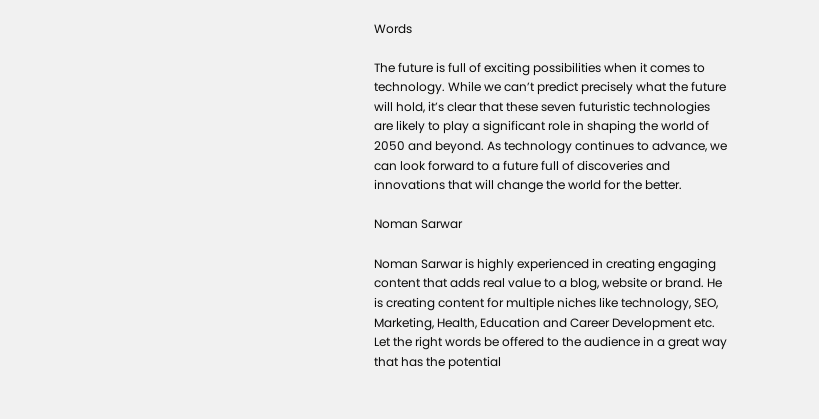Words

The future is full of exciting possibilities when it comes to technology. While we can’t predict precisely what the future will hold, it’s clear that these seven futuristic technologies are likely to play a significant role in shaping the world of 2050 and beyond. As technology continues to advance, we can look forward to a future full of discoveries and innovations that will change the world for the better.

Noman Sarwar

Noman Sarwar is highly experienced in creating engaging content that adds real value to a blog, website or brand. He is creating content for multiple niches like technology, SEO, Marketing, Health, Education and Career Development etc. Let the right words be offered to the audience in a great way that has the potential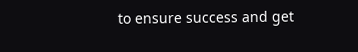to ensure success and get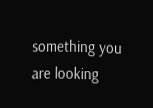something you are looking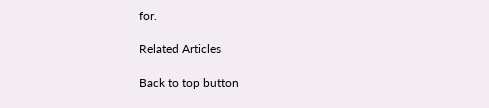for.

Related Articles

Back to top button